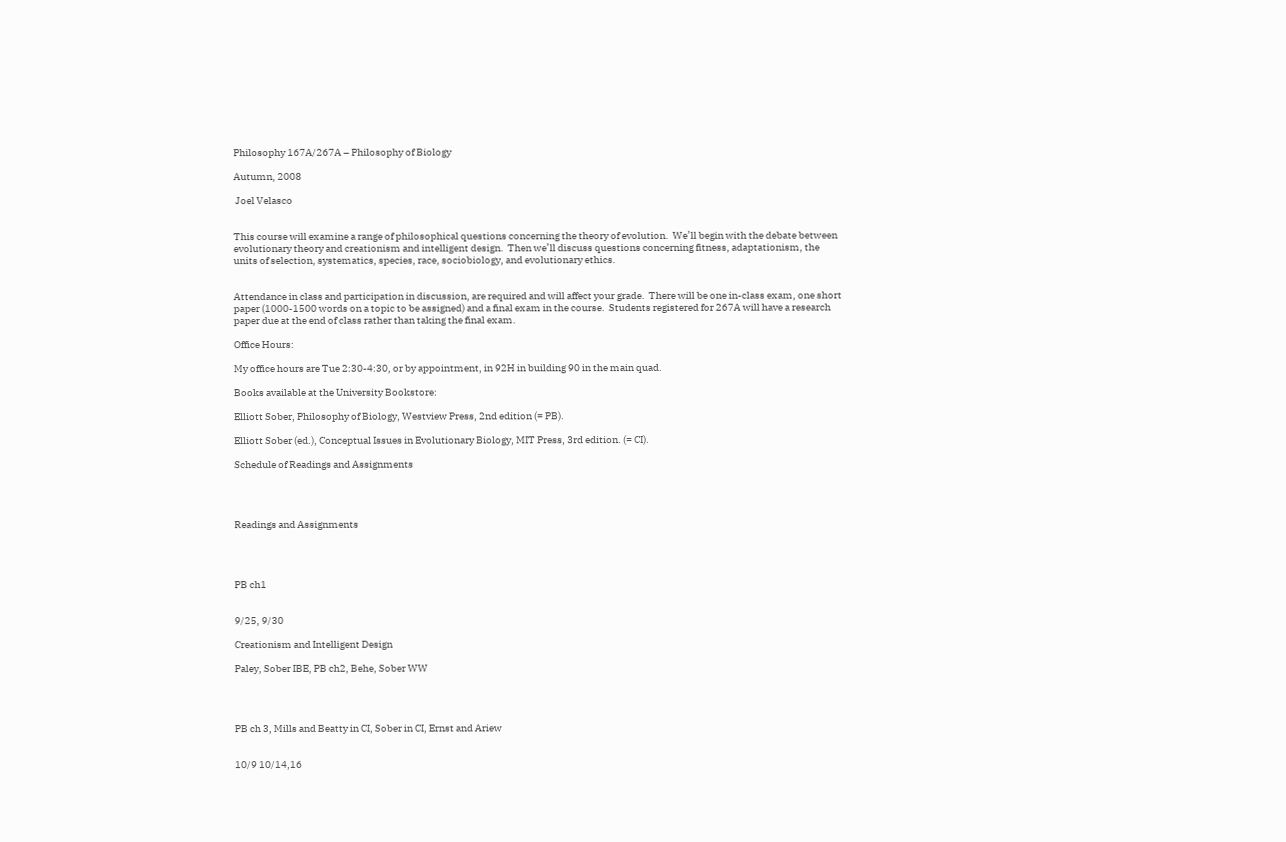Philosophy 167A/267A – Philosophy of Biology

Autumn, 2008

 Joel Velasco


This course will examine a range of philosophical questions concerning the theory of evolution.  We’ll begin with the debate between evolutionary theory and creationism and intelligent design.  Then we’ll discuss questions concerning fitness, adaptationism, the units of selection, systematics, species, race, sociobiology, and evolutionary ethics.


Attendance in class and participation in discussion, are required and will affect your grade.  There will be one in-class exam, one short paper (1000-1500 words on a topic to be assigned) and a final exam in the course.  Students registered for 267A will have a research paper due at the end of class rather than taking the final exam.

Office Hours:

My office hours are Tue 2:30-4:30, or by appointment, in 92H in building 90 in the main quad.

Books available at the University Bookstore:

Elliott Sober, Philosophy of Biology, Westview Press, 2nd edition (= PB).

Elliott Sober (ed.), Conceptual Issues in Evolutionary Biology, MIT Press, 3rd edition. (= CI).

Schedule of Readings and Assignments




Readings and Assignments




PB ch1


9/25, 9/30

Creationism and Intelligent Design

Paley, Sober IBE, PB ch2, Behe, Sober WW




PB ch 3, Mills and Beatty in CI, Sober in CI, Ernst and Ariew


10/9 10/14,16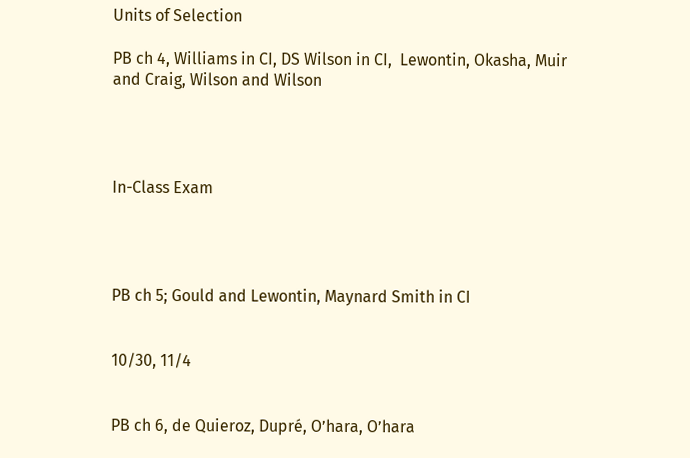Units of Selection

PB ch 4, Williams in CI, DS Wilson in CI,  Lewontin, Okasha, Muir and Craig, Wilson and Wilson




In-Class Exam




PB ch 5; Gould and Lewontin, Maynard Smith in CI


10/30, 11/4


PB ch 6, de Quieroz, Dupré, O’hara, O’hara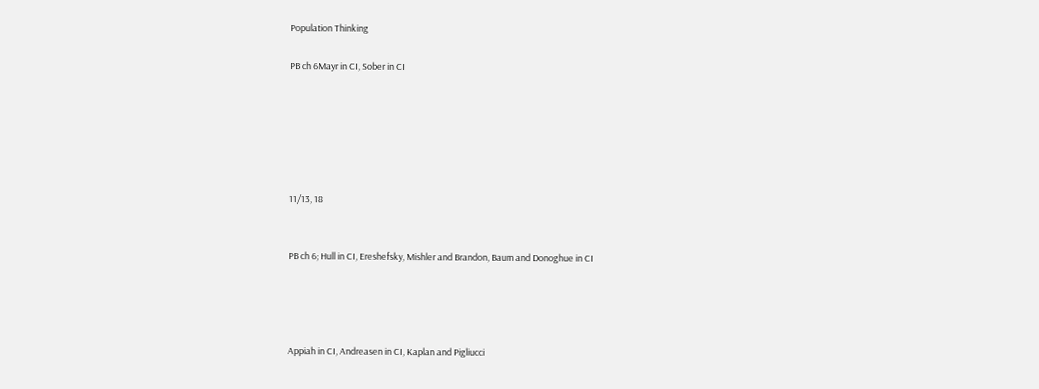Population Thinking

PB ch 6Mayr in CI, Sober in CI






11/13, 18


PB ch 6; Hull in CI, Ereshefsky, Mishler and Brandon, Baum and Donoghue in CI




Appiah in CI, Andreasen in CI, Kaplan and Pigliucci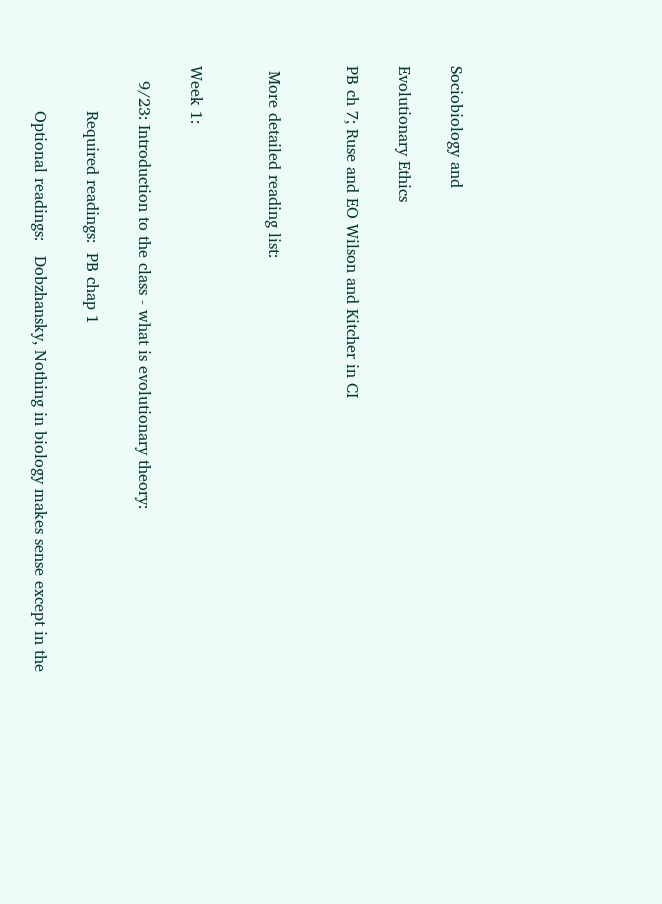Sociobiology and

Evolutionary Ethics

PB ch 7; Ruse and EO Wilson and Kitcher in CI


 More detailed reading list:


Week 1:

   9/23: Introduction to the class - what is evolutionary theory:

         Required readings:  PB chap 1

         Optional readings:   Dobzhansky, Nothing in biology makes sense except in the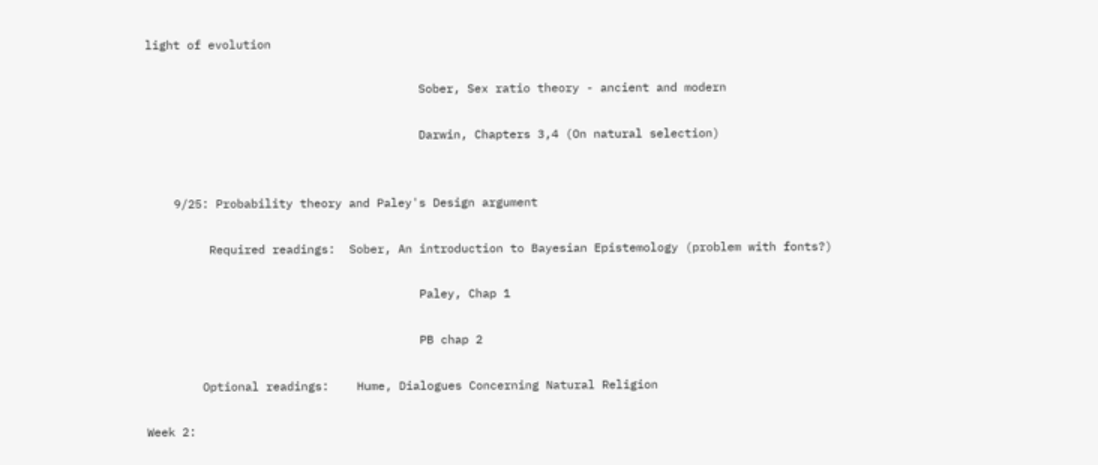light of evolution

                                       Sober, Sex ratio theory - ancient and modern

                                       Darwin, Chapters 3,4 (On natural selection)


    9/25: Probability theory and Paley's Design argument

         Required readings:  Sober, An introduction to Bayesian Epistemology (problem with fonts?)

                                       Paley, Chap 1

                                       PB chap 2

        Optional readings:    Hume, Dialogues Concerning Natural Religion

Week 2: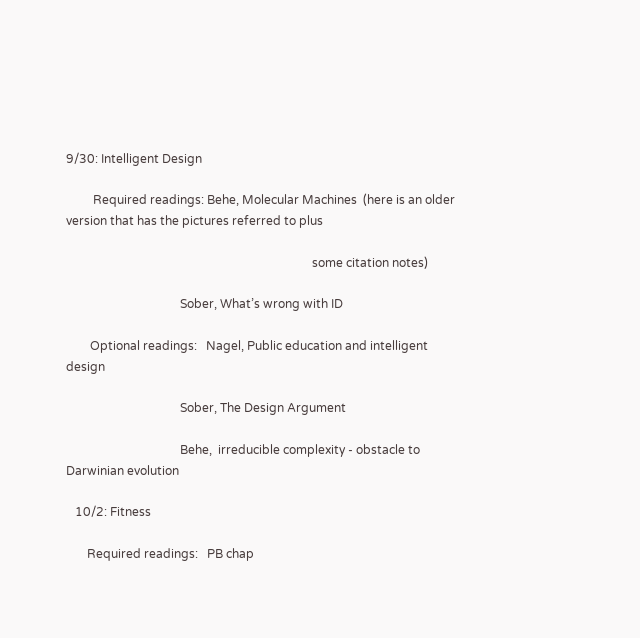9/30: Intelligent Design

         Required readings: Behe, Molecular Machines  (here is an older version that has the pictures referred to plus

                                                                                  some citation notes)

                                      Sober, What’s wrong with ID

        Optional readings:   Nagel, Public education and intelligent design

                                      Sober, The Design Argument

                                      Behe,  irreducible complexity - obstacle to Darwinian evolution

   10/2: Fitness

       Required readings:   PB chap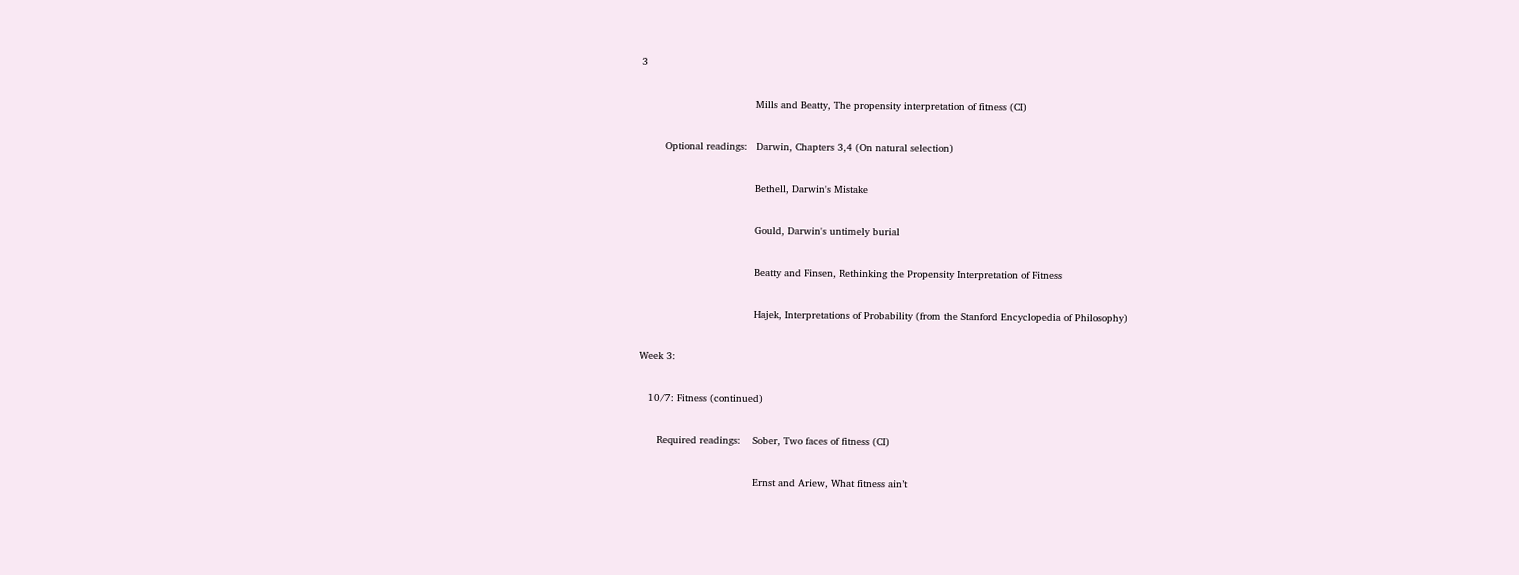3

                                      Mills and Beatty, The propensity interpretation of fitness (CI)

        Optional readings:   Darwin, Chapters 3,4 (On natural selection)

                                      Bethell, Darwin's Mistake

                                      Gould, Darwin's untimely burial

                                      Beatty and Finsen, Rethinking the Propensity Interpretation of Fitness

                                      Hajek, Interpretations of Probability (from the Stanford Encyclopedia of Philosophy)

Week 3:

   10/7: Fitness (continued)

      Required readings:    Sober, Two faces of fitness (CI)

                                      Ernst and Ariew, What fitness ain’t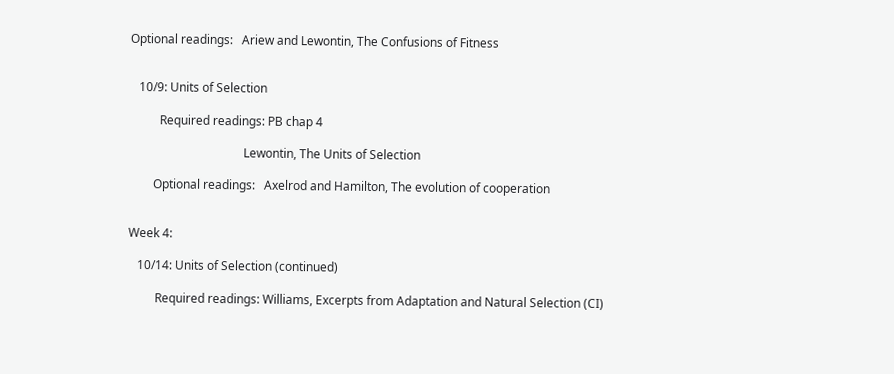Optional readings:   Ariew and Lewontin, The Confusions of Fitness


   10/9: Units of Selection

          Required readings: PB chap 4

                                      Lewontin, The Units of Selection

        Optional readings:   Axelrod and Hamilton, The evolution of cooperation


Week 4:

   10/14: Units of Selection (continued)

         Required readings: Williams, Excerpts from Adaptation and Natural Selection (CI)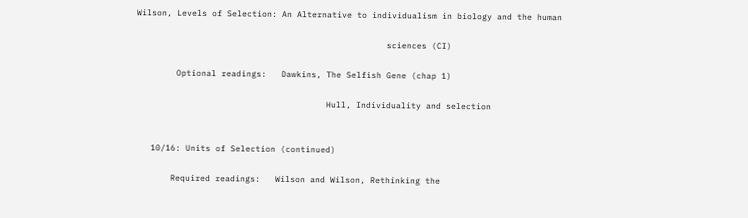Wilson, Levels of Selection: An Alternative to individualism in biology and the human

                                                  sciences (CI)

        Optional readings:   Dawkins, The Selfish Gene (chap 1)

                                      Hull, Individuality and selection


   10/16: Units of Selection (continued)

       Required readings:   Wilson and Wilson, Rethinking the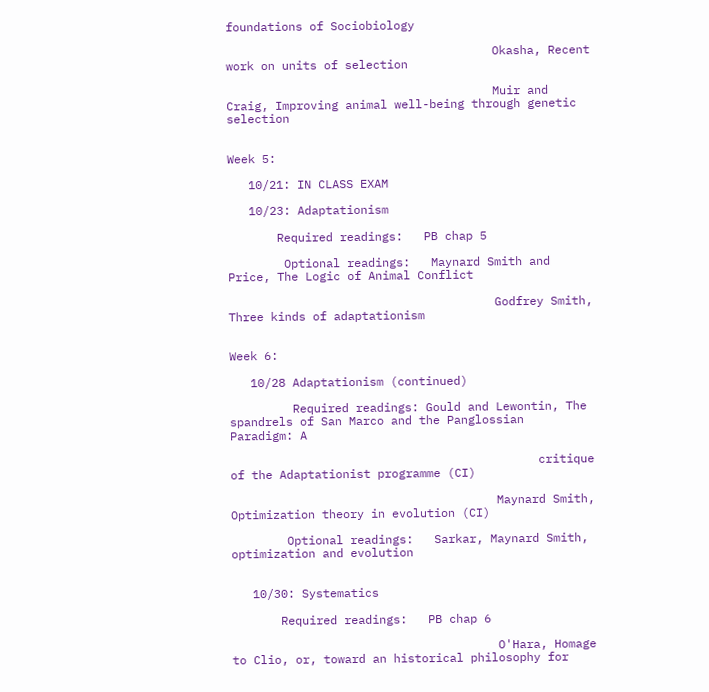foundations of Sociobiology

                                      Okasha, Recent work on units of selection

                                      Muir and Craig, Improving animal well-being through genetic selection


Week 5:

   10/21: IN CLASS EXAM

   10/23: Adaptationism

       Required readings:   PB chap 5

        Optional readings:   Maynard Smith and Price, The Logic of Animal Conflict

                                      Godfrey Smith, Three kinds of adaptationism


Week 6:

   10/28 Adaptationism (continued)

         Required readings: Gould and Lewontin, The spandrels of San Marco and the Panglossian  Paradigm: A

                                            critique of the Adaptationist programme (CI)

                                      Maynard Smith, Optimization theory in evolution (CI)

        Optional readings:   Sarkar, Maynard Smith, optimization and evolution


   10/30: Systematics

       Required readings:   PB chap 6

                                      O'Hara, Homage to Clio, or, toward an historical philosophy for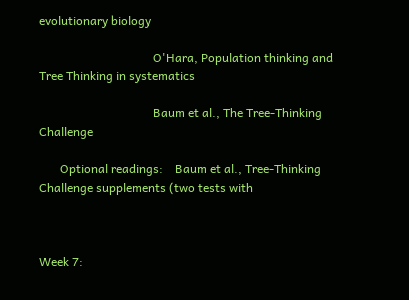evolutionary biology

                                      O'Hara, Population thinking and Tree Thinking in systematics

                                      Baum et al., The Tree-Thinking Challenge

       Optional readings:    Baum et al., Tree-Thinking Challenge supplements (two tests with



Week 7: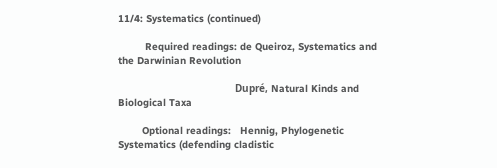11/4: Systematics (continued)

         Required readings: de Queiroz, Systematics and the Darwinian Revolution

                                       Dupré, Natural Kinds and Biological Taxa

        Optional readings:   Hennig, Phylogenetic Systematics (defending cladistic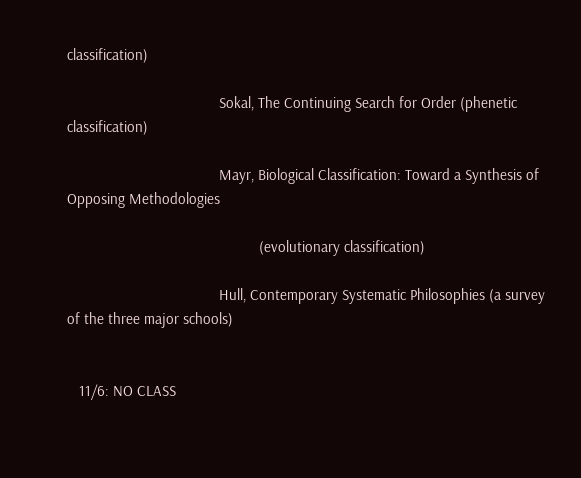classification)

                                      Sokal, The Continuing Search for Order (phenetic classification)

                                      Mayr, Biological Classification: Toward a Synthesis of Opposing Methodologies

                                                (evolutionary classification)

                                      Hull, Contemporary Systematic Philosophies (a survey of the three major schools)


   11/6: NO CLASS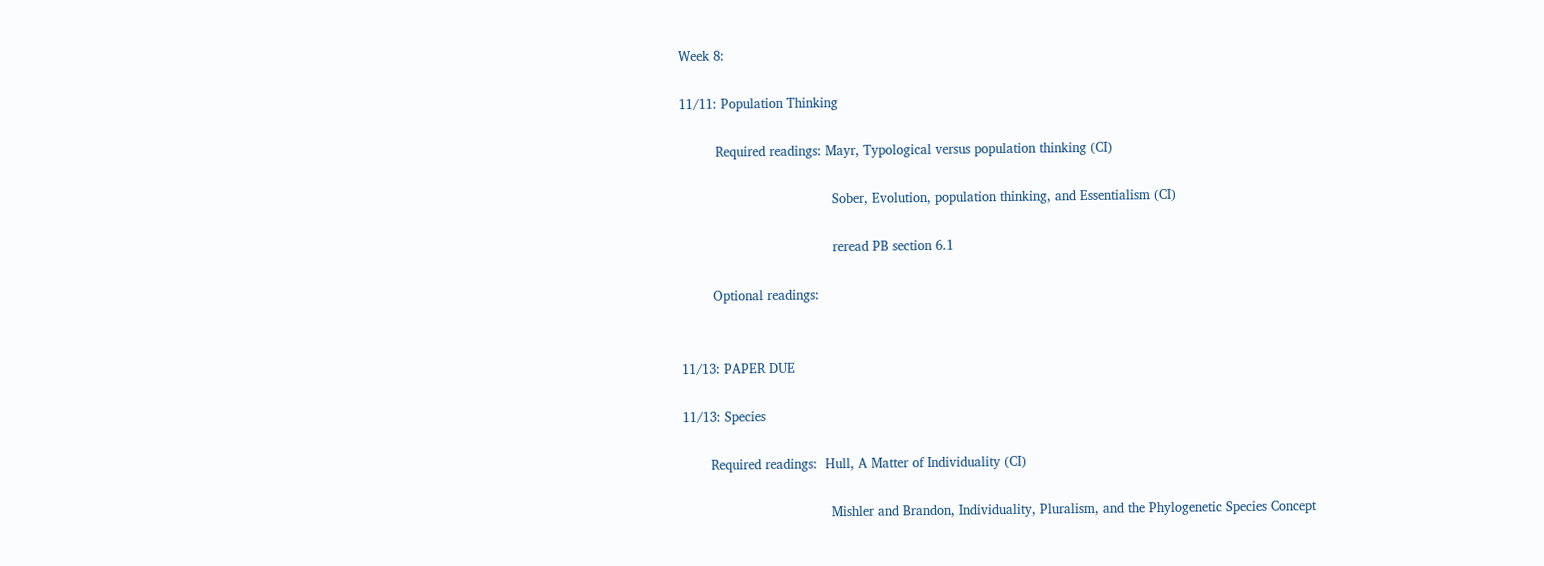Week 8:

11/11: Population Thinking

         Required readings: Mayr, Typological versus population thinking (CI)

                                      Sober, Evolution, population thinking, and Essentialism (CI)

                                      reread PB section 6.1

        Optional readings:


11/13: PAPER DUE

11/13: Species

       Required readings:  Hull, A Matter of Individuality (CI)

                                     Mishler and Brandon, Individuality, Pluralism, and the Phylogenetic Species Concept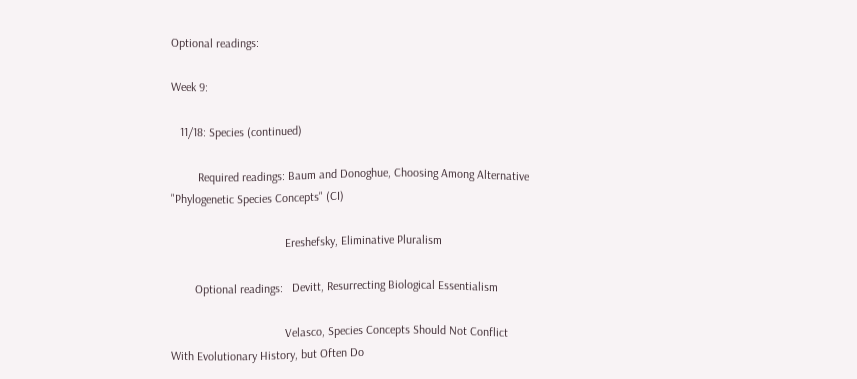Optional readings:

Week 9:

   11/18: Species (continued)

         Required readings: Baum and Donoghue, Choosing Among Alternative "Phylogenetic Species Concepts" (CI)

                                      Ereshefsky, Eliminative Pluralism

        Optional readings:   Devitt, Resurrecting Biological Essentialism

                                      Velasco, Species Concepts Should Not Conflict With Evolutionary History, but Often Do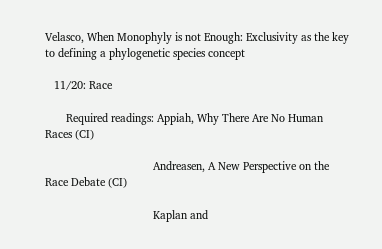Velasco, When Monophyly is not Enough: Exclusivity as the key to defining a phylogenetic species concept

   11/20: Race

       Required readings: Appiah, Why There Are No Human Races (CI)

                                    Andreasen, A New Perspective on the Race Debate (CI)

                                    Kaplan and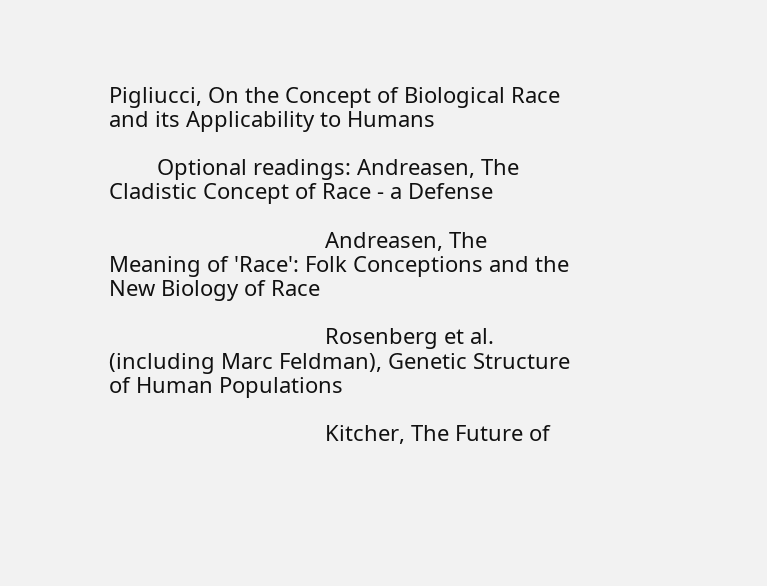Pigliucci, On the Concept of Biological Race and its Applicability to Humans

        Optional readings: Andreasen, The Cladistic Concept of Race - a Defense

                                    Andreasen, The Meaning of 'Race': Folk Conceptions and the New Biology of Race

                                    Rosenberg et al. (including Marc Feldman), Genetic Structure of Human Populations

                                    Kitcher, The Future of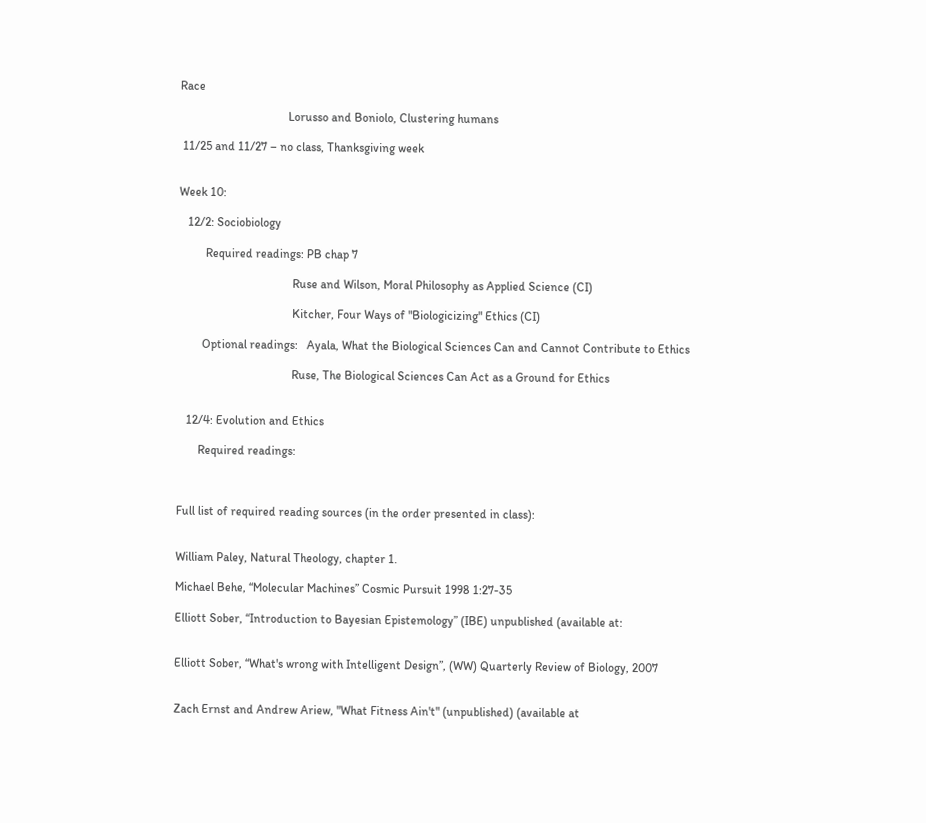Race

                                    Lorusso and Boniolo, Clustering humans

 11/25 and 11/27 – no class, Thanksgiving week


Week 10:

   12/2: Sociobiology

         Required readings: PB chap 7

                                      Ruse and Wilson, Moral Philosophy as Applied Science (CI)

                                      Kitcher, Four Ways of "Biologicizing" Ethics (CI)

        Optional readings:   Ayala, What the Biological Sciences Can and Cannot Contribute to Ethics

                                      Ruse, The Biological Sciences Can Act as a Ground for Ethics


   12/4: Evolution and Ethics

       Required readings:



Full list of required reading sources (in the order presented in class):


William Paley, Natural Theology, chapter 1.

Michael Behe, “Molecular Machines” Cosmic Pursuit 1998 1:27-35

Elliott Sober, “Introduction to Bayesian Epistemology” (IBE) unpublished (available at:


Elliott Sober, “What's wrong with Intelligent Design”, (WW) Quarterly Review of Biology, 2007


Zach Ernst and Andrew Ariew, "What Fitness Ain't" (unpublished) (available at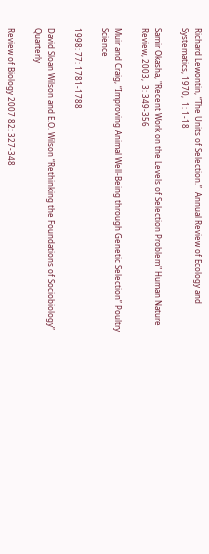Richard Lewontin, “The Units of Selection.”  Annual Review of Ecology and Systematics, 1970,  1: 1-18

Samir Okasha, "Recent Work on the Levels of Selection Problem" Human Nature Review, 2003,  3: 349-356

Muir and Craig, “Improving Animal Well-Being through Genetic Selection” Poultry Science

1998: 77: 1781-1788

David Sloan Wilson and E.O. Wilson “Rethinking the Foundations of Sociobiology” Quarterly

Review of Biology 2007 82: 327-348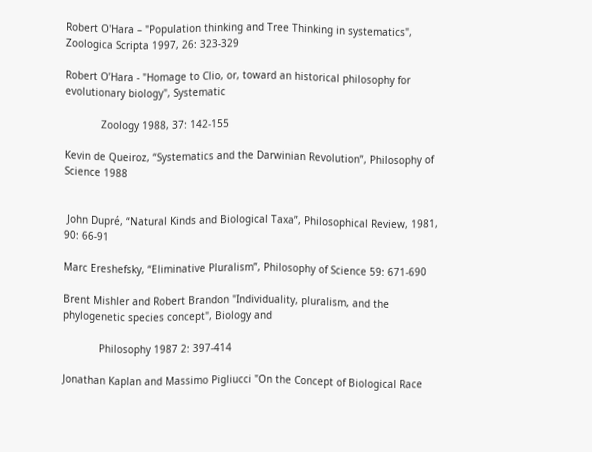Robert O'Hara – "Population thinking and Tree Thinking in systematics", Zoologica Scripta 1997, 26: 323-329

Robert O’Hara - "Homage to Clio, or, toward an historical philosophy for evolutionary biology", Systematic

            Zoology 1988, 37: 142-155

Kevin de Queiroz, “Systematics and the Darwinian Revolution”, Philosophy of Science 1988


 John Dupré, “Natural Kinds and Biological Taxa”, Philosophical Review, 1981, 90: 66-91

Marc Ereshefsky, “Eliminative Pluralism”, Philosophy of Science 59: 671-690

Brent Mishler and Robert Brandon "Individuality, pluralism, and the phylogenetic species concept", Biology and

            Philosophy 1987 2: 397-414

Jonathan Kaplan and Massimo Pigliucci "On the Concept of Biological Race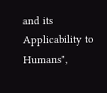and its Applicability to Humans",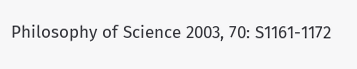Philosophy of Science 2003, 70: S1161-1172